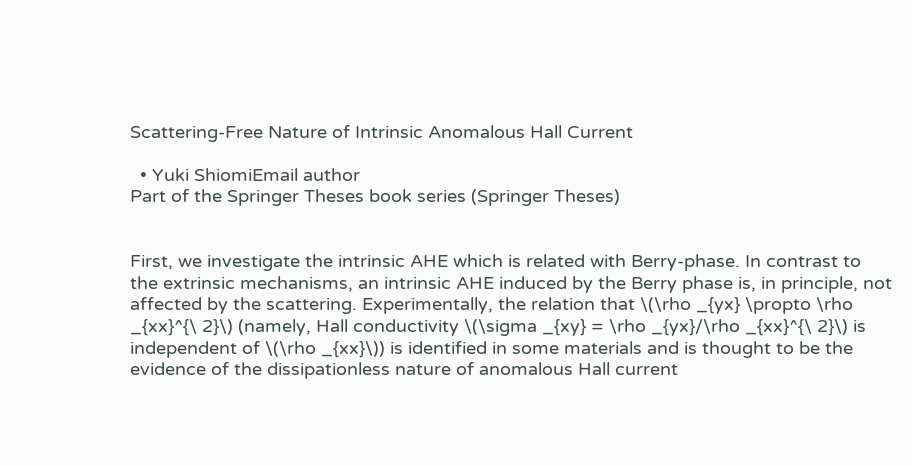Scattering-Free Nature of Intrinsic Anomalous Hall Current

  • Yuki ShiomiEmail author
Part of the Springer Theses book series (Springer Theses)


First, we investigate the intrinsic AHE which is related with Berry-phase. In contrast to the extrinsic mechanisms, an intrinsic AHE induced by the Berry phase is, in principle, not affected by the scattering. Experimentally, the relation that \(\rho _{yx} \propto \rho _{xx}^{\ 2}\) (namely, Hall conductivity \(\sigma _{xy} = \rho _{yx}/\rho _{xx}^{\ 2}\) is independent of \(\rho _{xx}\)) is identified in some materials and is thought to be the evidence of the dissipationless nature of anomalous Hall current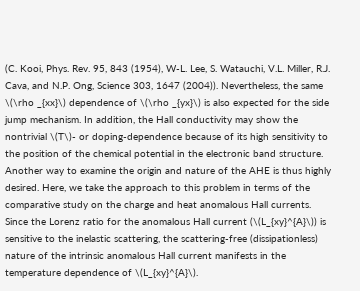(C. Kooi, Phys. Rev. 95, 843 (1954), W-L. Lee, S. Watauchi, V.L. Miller, R.J. Cava, and N.P. Ong, Science 303, 1647 (2004)). Nevertheless, the same \(\rho _{xx}\) dependence of \(\rho _{yx}\) is also expected for the side jump mechanism. In addition, the Hall conductivity may show the nontrivial \(T\)- or doping-dependence because of its high sensitivity to the position of the chemical potential in the electronic band structure. Another way to examine the origin and nature of the AHE is thus highly desired. Here, we take the approach to this problem in terms of the comparative study on the charge and heat anomalous Hall currents. Since the Lorenz ratio for the anomalous Hall current (\(L_{xy}^{A}\)) is sensitive to the inelastic scattering, the scattering-free (dissipationless) nature of the intrinsic anomalous Hall current manifests in the temperature dependence of \(L_{xy}^{A}\).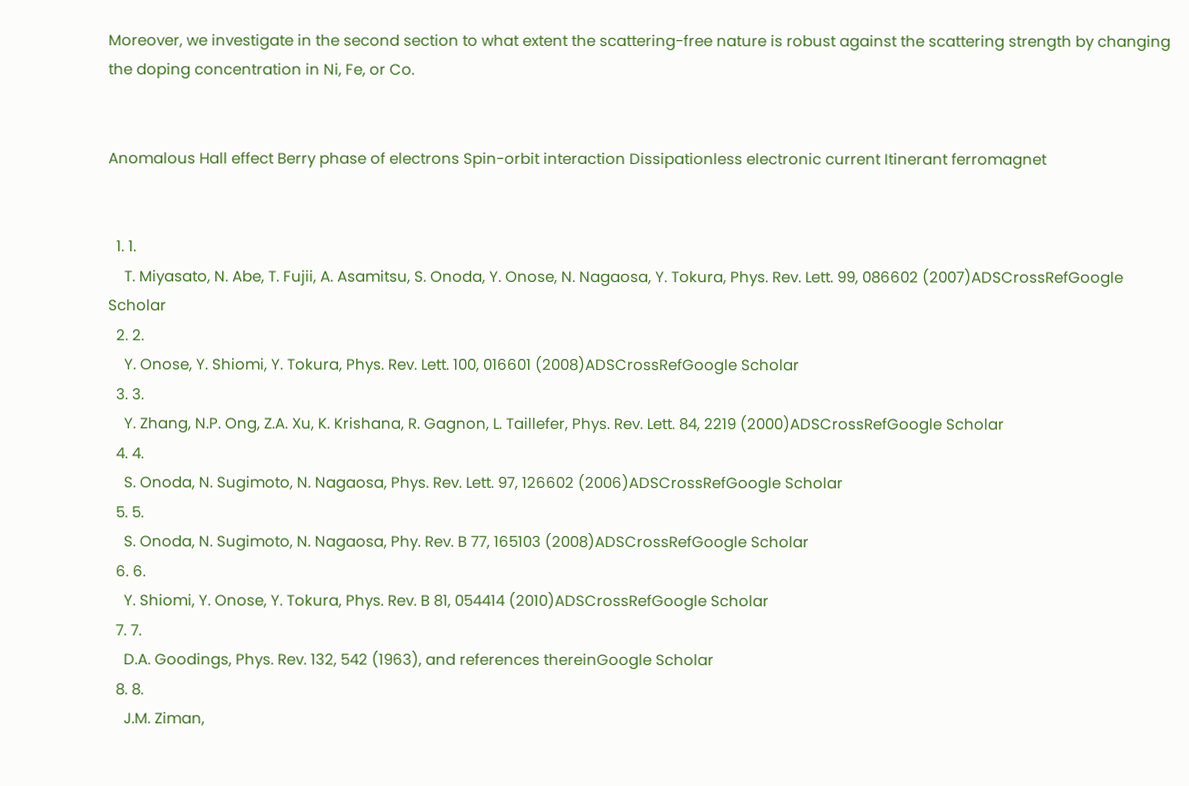Moreover, we investigate in the second section to what extent the scattering-free nature is robust against the scattering strength by changing the doping concentration in Ni, Fe, or Co.


Anomalous Hall effect Berry phase of electrons Spin-orbit interaction Dissipationless electronic current Itinerant ferromagnet


  1. 1.
    T. Miyasato, N. Abe, T. Fujii, A. Asamitsu, S. Onoda, Y. Onose, N. Nagaosa, Y. Tokura, Phys. Rev. Lett. 99, 086602 (2007)ADSCrossRefGoogle Scholar
  2. 2.
    Y. Onose, Y. Shiomi, Y. Tokura, Phys. Rev. Lett. 100, 016601 (2008)ADSCrossRefGoogle Scholar
  3. 3.
    Y. Zhang, N.P. Ong, Z.A. Xu, K. Krishana, R. Gagnon, L. Taillefer, Phys. Rev. Lett. 84, 2219 (2000)ADSCrossRefGoogle Scholar
  4. 4.
    S. Onoda, N. Sugimoto, N. Nagaosa, Phys. Rev. Lett. 97, 126602 (2006)ADSCrossRefGoogle Scholar
  5. 5.
    S. Onoda, N. Sugimoto, N. Nagaosa, Phy. Rev. B 77, 165103 (2008)ADSCrossRefGoogle Scholar
  6. 6.
    Y. Shiomi, Y. Onose, Y. Tokura, Phys. Rev. B 81, 054414 (2010)ADSCrossRefGoogle Scholar
  7. 7.
    D.A. Goodings, Phys. Rev. 132, 542 (1963), and references thereinGoogle Scholar
  8. 8.
    J.M. Ziman,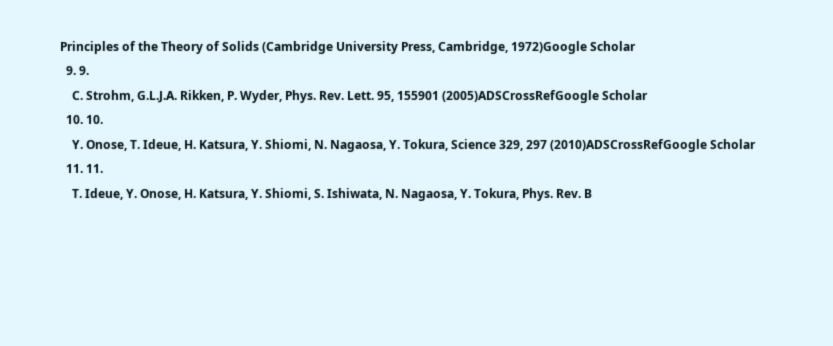Principles of the Theory of Solids (Cambridge University Press, Cambridge, 1972)Google Scholar
  9. 9.
    C. Strohm, G.L.J.A. Rikken, P. Wyder, Phys. Rev. Lett. 95, 155901 (2005)ADSCrossRefGoogle Scholar
  10. 10.
    Y. Onose, T. Ideue, H. Katsura, Y. Shiomi, N. Nagaosa, Y. Tokura, Science 329, 297 (2010)ADSCrossRefGoogle Scholar
  11. 11.
    T. Ideue, Y. Onose, H. Katsura, Y. Shiomi, S. Ishiwata, N. Nagaosa, Y. Tokura, Phys. Rev. B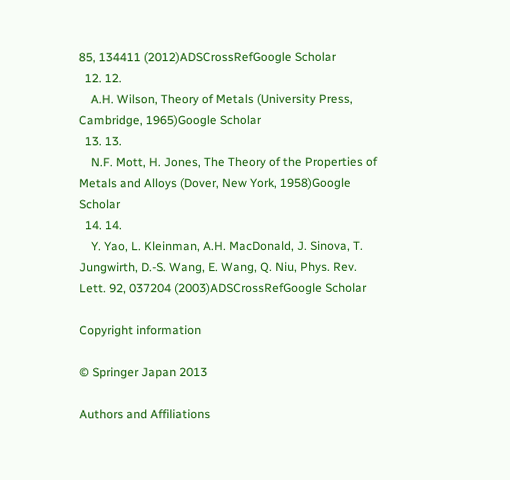85, 134411 (2012)ADSCrossRefGoogle Scholar
  12. 12.
    A.H. Wilson, Theory of Metals (University Press, Cambridge, 1965)Google Scholar
  13. 13.
    N.F. Mott, H. Jones, The Theory of the Properties of Metals and Alloys (Dover, New York, 1958)Google Scholar
  14. 14.
    Y. Yao, L. Kleinman, A.H. MacDonald, J. Sinova, T. Jungwirth, D.-S. Wang, E. Wang, Q. Niu, Phys. Rev. Lett. 92, 037204 (2003)ADSCrossRefGoogle Scholar

Copyright information

© Springer Japan 2013

Authors and Affiliations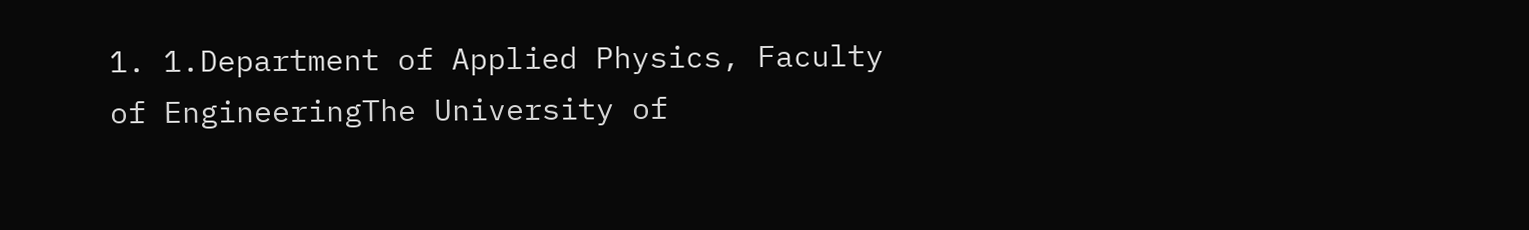1. 1.Department of Applied Physics, Faculty of EngineeringThe University of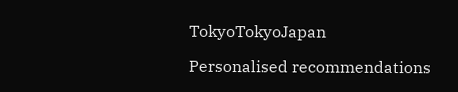TokyoTokyoJapan

Personalised recommendations